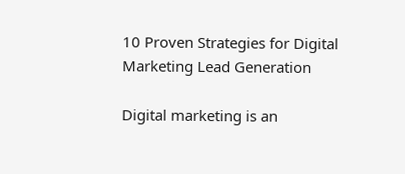10 Proven Strategies for Digital Marketing Lead Generation

Digital marketing is an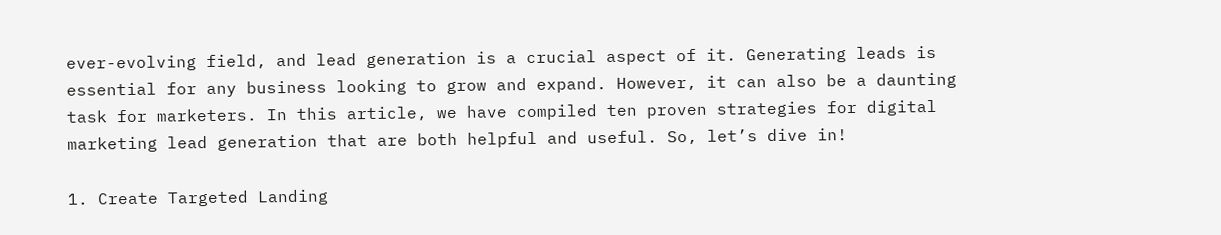ever-evolving field, and lead generation is a crucial aspect of it. Generating leads is essential for any business looking to grow and expand. However, it can also be a daunting task for marketers. In this article, we have compiled ten proven strategies for digital marketing lead generation that are both helpful and useful. So, let’s dive in!

1. Create Targeted Landing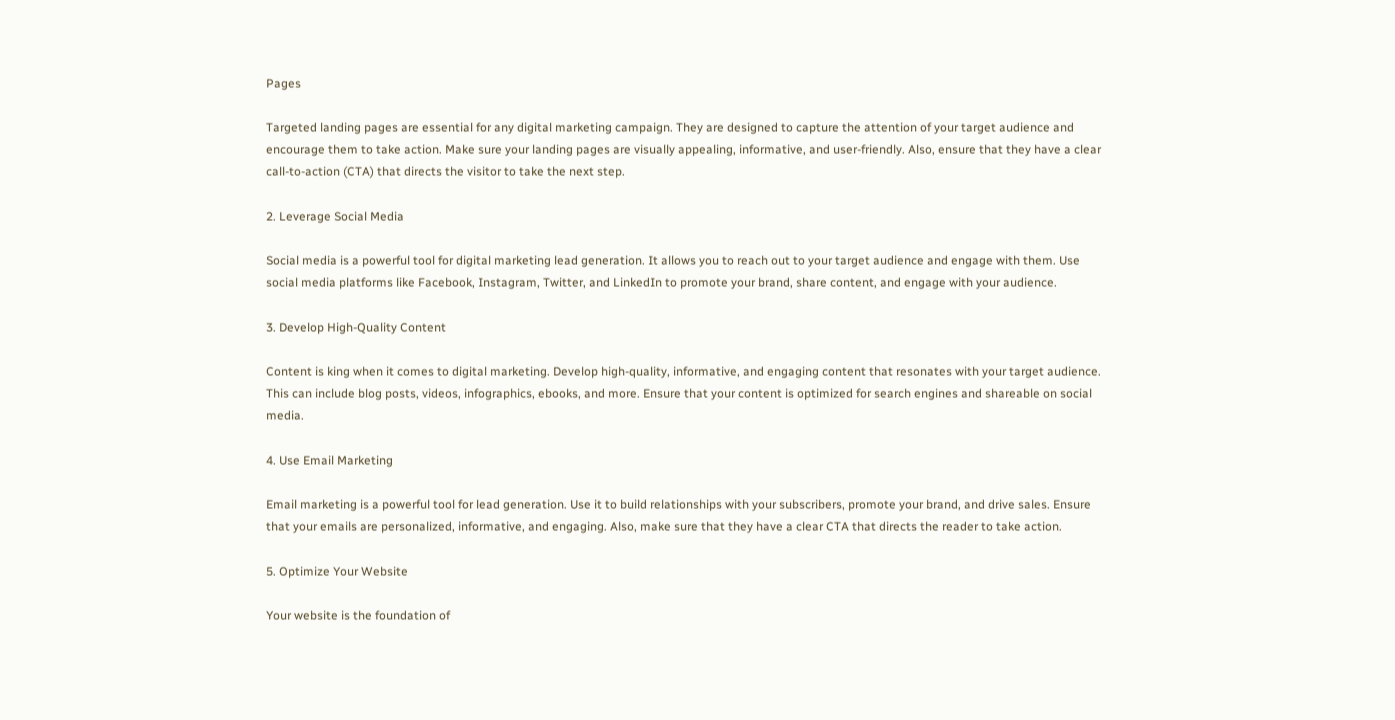Pages

Targeted landing pages are essential for any digital marketing campaign. They are designed to capture the attention of your target audience and encourage them to take action. Make sure your landing pages are visually appealing, informative, and user-friendly. Also, ensure that they have a clear call-to-action (CTA) that directs the visitor to take the next step.

2. Leverage Social Media

Social media is a powerful tool for digital marketing lead generation. It allows you to reach out to your target audience and engage with them. Use social media platforms like Facebook, Instagram, Twitter, and LinkedIn to promote your brand, share content, and engage with your audience.

3. Develop High-Quality Content

Content is king when it comes to digital marketing. Develop high-quality, informative, and engaging content that resonates with your target audience. This can include blog posts, videos, infographics, ebooks, and more. Ensure that your content is optimized for search engines and shareable on social media.

4. Use Email Marketing

Email marketing is a powerful tool for lead generation. Use it to build relationships with your subscribers, promote your brand, and drive sales. Ensure that your emails are personalized, informative, and engaging. Also, make sure that they have a clear CTA that directs the reader to take action.

5. Optimize Your Website

Your website is the foundation of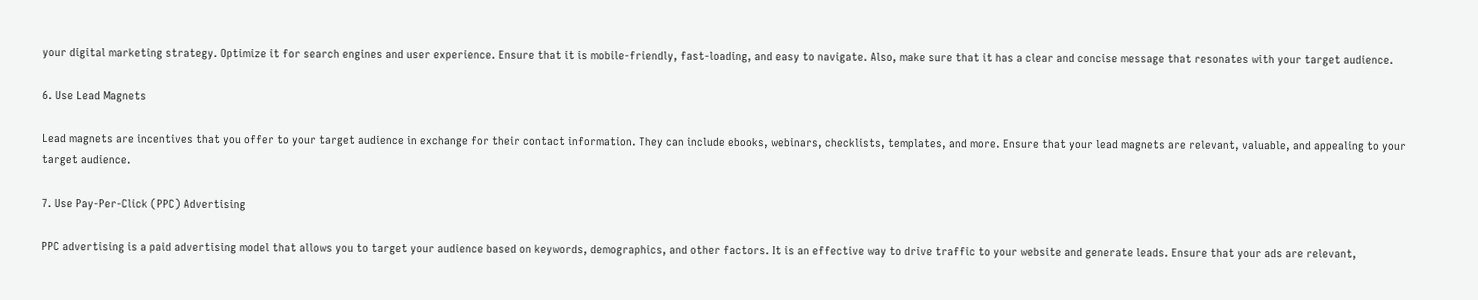your digital marketing strategy. Optimize it for search engines and user experience. Ensure that it is mobile-friendly, fast-loading, and easy to navigate. Also, make sure that it has a clear and concise message that resonates with your target audience.

6. Use Lead Magnets

Lead magnets are incentives that you offer to your target audience in exchange for their contact information. They can include ebooks, webinars, checklists, templates, and more. Ensure that your lead magnets are relevant, valuable, and appealing to your target audience.

7. Use Pay-Per-Click (PPC) Advertising

PPC advertising is a paid advertising model that allows you to target your audience based on keywords, demographics, and other factors. It is an effective way to drive traffic to your website and generate leads. Ensure that your ads are relevant,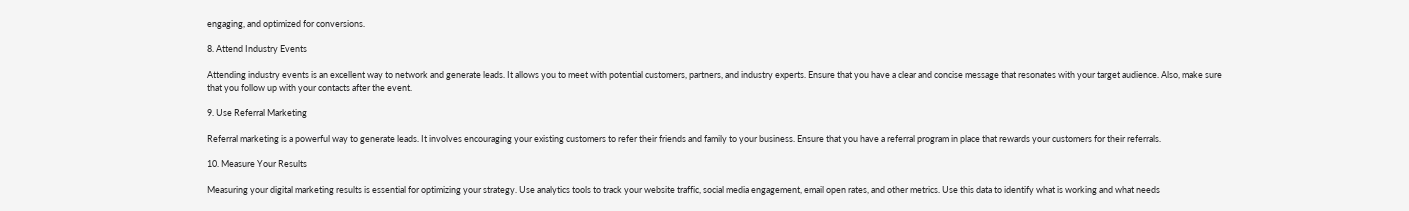engaging, and optimized for conversions.

8. Attend Industry Events

Attending industry events is an excellent way to network and generate leads. It allows you to meet with potential customers, partners, and industry experts. Ensure that you have a clear and concise message that resonates with your target audience. Also, make sure that you follow up with your contacts after the event.

9. Use Referral Marketing

Referral marketing is a powerful way to generate leads. It involves encouraging your existing customers to refer their friends and family to your business. Ensure that you have a referral program in place that rewards your customers for their referrals.

10. Measure Your Results

Measuring your digital marketing results is essential for optimizing your strategy. Use analytics tools to track your website traffic, social media engagement, email open rates, and other metrics. Use this data to identify what is working and what needs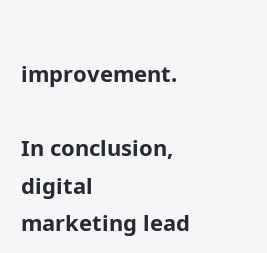improvement.

In conclusion, digital marketing lead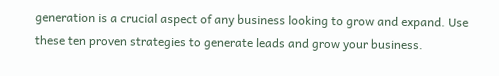generation is a crucial aspect of any business looking to grow and expand. Use these ten proven strategies to generate leads and grow your business.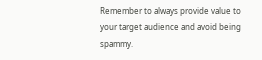Remember to always provide value to your target audience and avoid being spammy.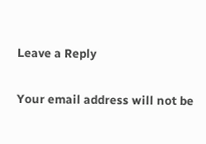Leave a Reply

Your email address will not be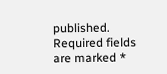published. Required fields are marked *